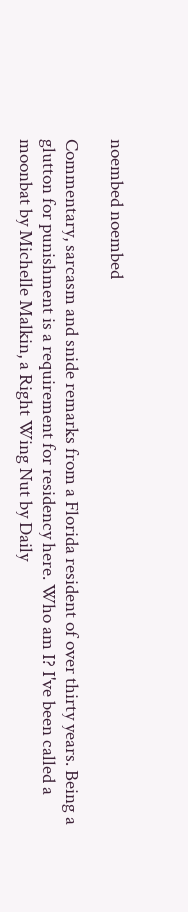noembed noembed

Commentary, sarcasm and snide remarks from a Florida resident of over thirty years. Being a glutton for punishment is a requirement for residency here. Who am I? I've been called a moonbat by Michelle Malkin, a Right Wing Nut by Daily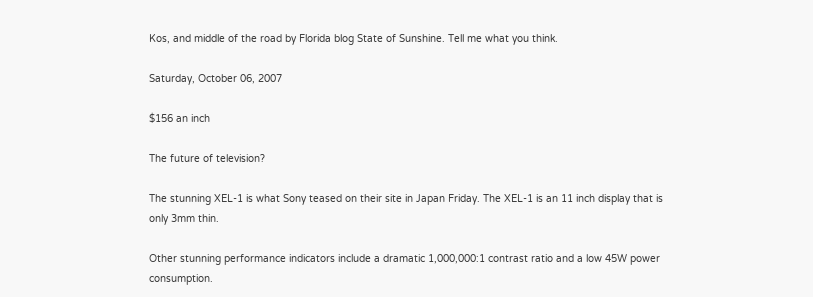Kos, and middle of the road by Florida blog State of Sunshine. Tell me what you think.

Saturday, October 06, 2007

$156 an inch

The future of television?

The stunning XEL-1 is what Sony teased on their site in Japan Friday. The XEL-1 is an 11 inch display that is only 3mm thin.

Other stunning performance indicators include a dramatic 1,000,000:1 contrast ratio and a low 45W power consumption.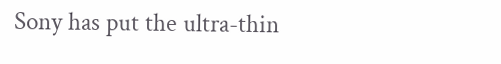Sony has put the ultra-thin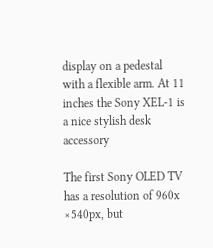display on a pedestal with a flexible arm. At 11 inches the Sony XEL-1 is a nice stylish desk accessory

The first Sony OLED TV has a resolution of 960x ×540px, but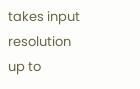takes input resolution up to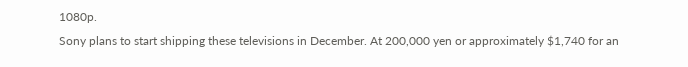1080p.
Sony plans to start shipping these televisions in December. At 200,000 yen or approximately $1,740 for an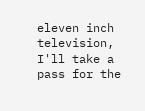eleven inch television, I'll take a pass for the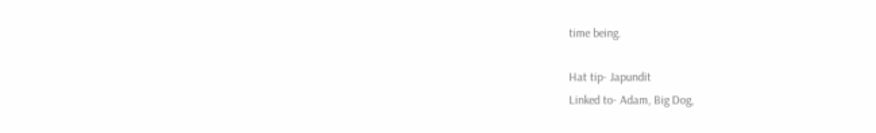time being.

Hat tip- Japundit
Linked to- Adam, Big Dog,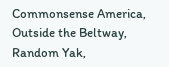Commonsense America, Outside the Beltway, Random Yak,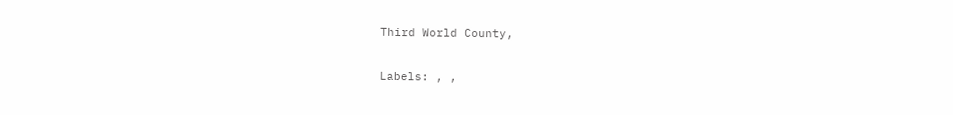Third World County,

Labels: , ,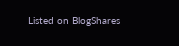Listed on BlogShares